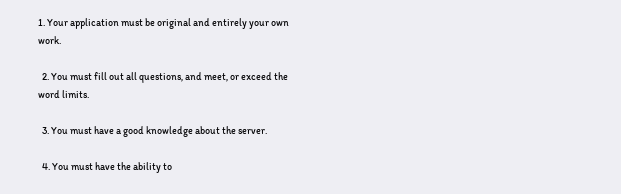1. Your application must be original and entirely your own work.

  2. You must fill out all questions, and meet, or exceed the word limits.

  3. You must have a good knowledge about the server.

  4. You must have the ability to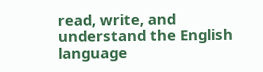read, write, and understand the English language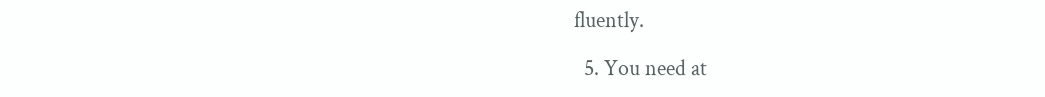fluently.

  5. You need at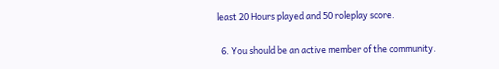least 20 Hours played and 50 roleplay score.

  6. You should be an active member of the community.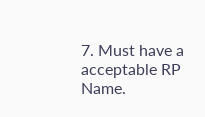7. Must have a acceptable RP Name.